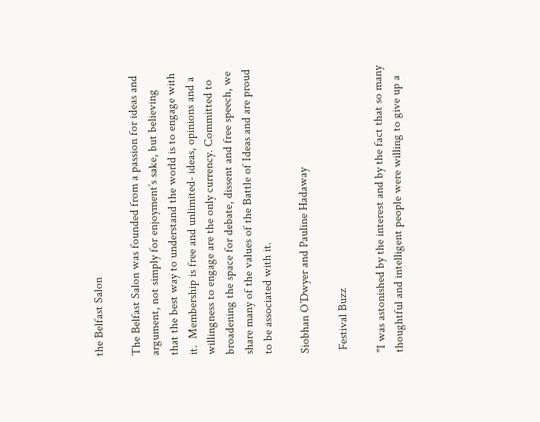the Belfast Salon

The Belfast Salon was founded from a passion for ideas and argument, not simply for enjoyment’s sake, but believing that the best way to understand the world is to engage with it.  Membership is free and unlimited- ideas, opinions and a willingness to engage are the only currency. Committed to broadening the space for debate, dissent and free speech, we share many of the values of the Battle of Ideas and are proud to be associated with it.

Siobhan O’Dwyer and Pauline Hadaway

 Festival Buzz

"I was astonished by the interest and by the fact that so many thoughtful and intelligent people were willing to give up a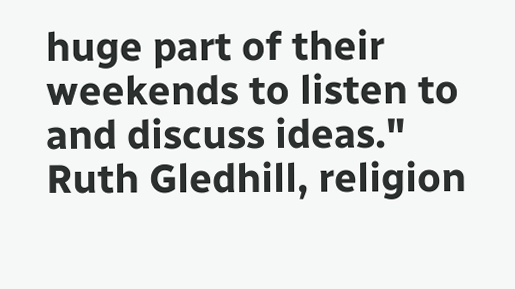huge part of their weekends to listen to and discuss ideas."
Ruth Gledhill, religion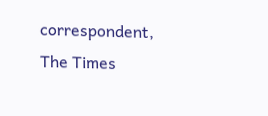correspondent, The Times